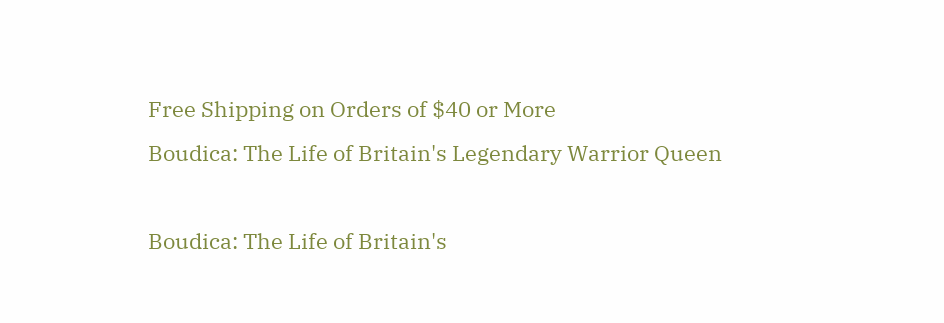Free Shipping on Orders of $40 or More
Boudica: The Life of Britain's Legendary Warrior Queen

Boudica: The Life of Britain's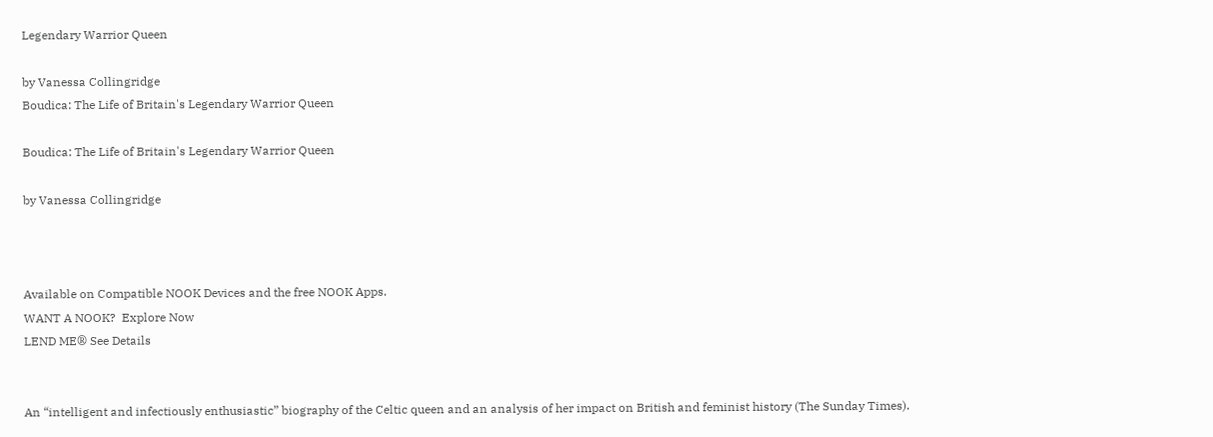Legendary Warrior Queen

by Vanessa Collingridge
Boudica: The Life of Britain's Legendary Warrior Queen

Boudica: The Life of Britain's Legendary Warrior Queen

by Vanessa Collingridge



Available on Compatible NOOK Devices and the free NOOK Apps.
WANT A NOOK?  Explore Now
LEND ME® See Details


An “intelligent and infectiously enthusiastic” biography of the Celtic queen and an analysis of her impact on British and feminist history (The Sunday Times).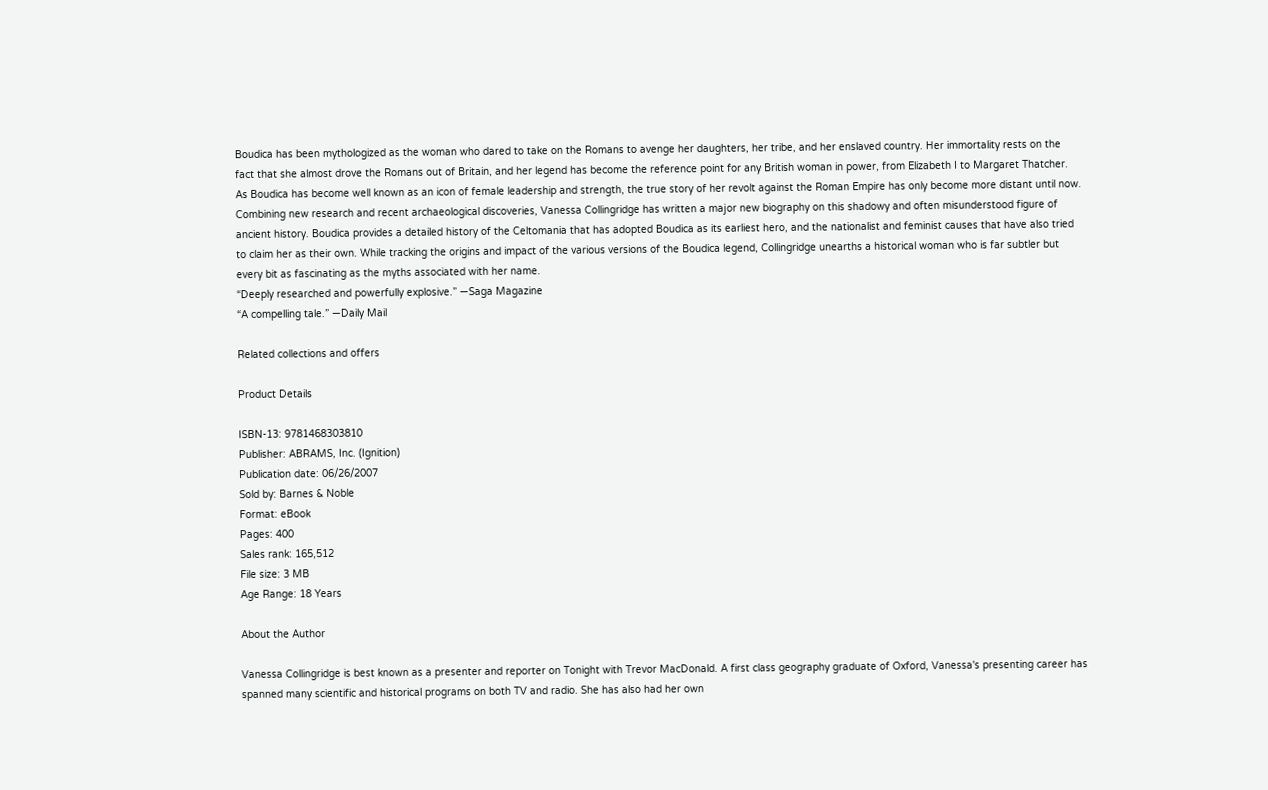Boudica has been mythologized as the woman who dared to take on the Romans to avenge her daughters, her tribe, and her enslaved country. Her immortality rests on the fact that she almost drove the Romans out of Britain, and her legend has become the reference point for any British woman in power, from Elizabeth I to Margaret Thatcher. As Boudica has become well known as an icon of female leadership and strength, the true story of her revolt against the Roman Empire has only become more distant until now.
Combining new research and recent archaeological discoveries, Vanessa Collingridge has written a major new biography on this shadowy and often misunderstood figure of ancient history. Boudica provides a detailed history of the Celtomania that has adopted Boudica as its earliest hero, and the nationalist and feminist causes that have also tried to claim her as their own. While tracking the origins and impact of the various versions of the Boudica legend, Collingridge unearths a historical woman who is far subtler but every bit as fascinating as the myths associated with her name.
“Deeply researched and powerfully explosive.” —Saga Magazine
“A compelling tale.” —Daily Mail

Related collections and offers

Product Details

ISBN-13: 9781468303810
Publisher: ABRAMS, Inc. (Ignition)
Publication date: 06/26/2007
Sold by: Barnes & Noble
Format: eBook
Pages: 400
Sales rank: 165,512
File size: 3 MB
Age Range: 18 Years

About the Author

Vanessa Collingridge is best known as a presenter and reporter on Tonight with Trevor MacDonald. A first class geography graduate of Oxford, Vanessa's presenting career has spanned many scientific and historical programs on both TV and radio. She has also had her own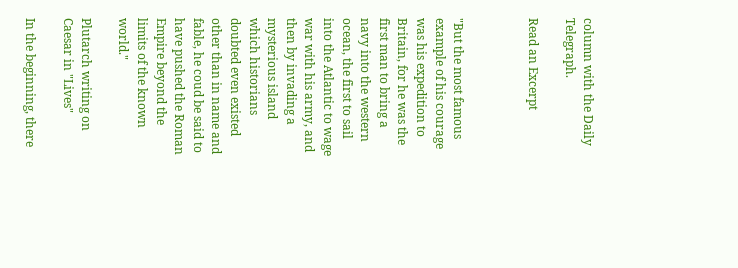column with the Daily Telegraph.

Read an Excerpt



"But the most famous example of his courage was his expedition to Britain, for he was the first man to bring a navy into the western ocean, the first to sail into the Atlantic to wage war with his army, and then by invading a mysterious island which historians doubted even existed other than in name and fable, he coud be said to have pushed the Roman Empire beyond the limits of the known world."

Plutarch writing on Caesar in "Lives"

In the beginning, there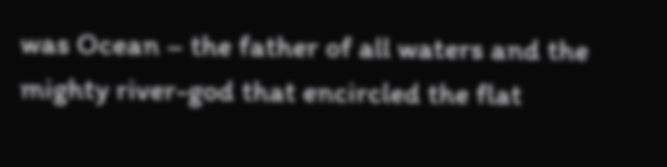was Ocean – the father of all waters and the mighty river-god that encircled the flat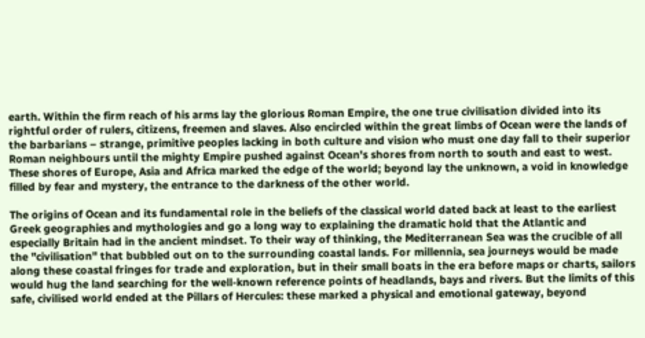earth. Within the firm reach of his arms lay the glorious Roman Empire, the one true civilisation divided into its rightful order of rulers, citizens, freemen and slaves. Also encircled within the great limbs of Ocean were the lands of the barbarians – strange, primitive peoples lacking in both culture and vision who must one day fall to their superior Roman neighbours until the mighty Empire pushed against Ocean's shores from north to south and east to west. These shores of Europe, Asia and Africa marked the edge of the world; beyond lay the unknown, a void in knowledge filled by fear and mystery, the entrance to the darkness of the other world.

The origins of Ocean and its fundamental role in the beliefs of the classical world dated back at least to the earliest Greek geographies and mythologies and go a long way to explaining the dramatic hold that the Atlantic and especially Britain had in the ancient mindset. To their way of thinking, the Mediterranean Sea was the crucible of all the "civilisation" that bubbled out on to the surrounding coastal lands. For millennia, sea journeys would be made along these coastal fringes for trade and exploration, but in their small boats in the era before maps or charts, sailors would hug the land searching for the well-known reference points of headlands, bays and rivers. But the limits of this safe, civilised world ended at the Pillars of Hercules: these marked a physical and emotional gateway, beyond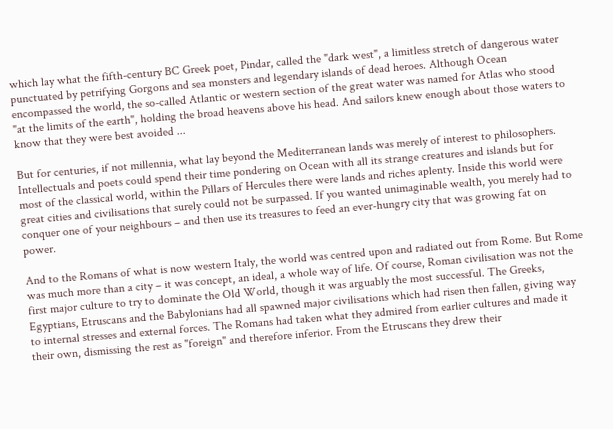which lay what the fifth-century BC Greek poet, Pindar, called the "dark west", a limitless stretch of dangerous water punctuated by petrifying Gorgons and sea monsters and legendary islands of dead heroes. Although Ocean encompassed the world, the so-called Atlantic or western section of the great water was named for Atlas who stood "at the limits of the earth", holding the broad heavens above his head. And sailors knew enough about those waters to know that they were best avoided ...

But for centuries, if not millennia, what lay beyond the Mediterranean lands was merely of interest to philosophers. Intellectuals and poets could spend their time pondering on Ocean with all its strange creatures and islands but for most of the classical world, within the Pillars of Hercules there were lands and riches aplenty. Inside this world were great cities and civilisations that surely could not be surpassed. If you wanted unimaginable wealth, you merely had to conquer one of your neighbours – and then use its treasures to feed an ever-hungry city that was growing fat on power.

And to the Romans of what is now western Italy, the world was centred upon and radiated out from Rome. But Rome was much more than a city – it was concept, an ideal, a whole way of life. Of course, Roman civilisation was not the first major culture to try to dominate the Old World, though it was arguably the most successful. The Greeks, Egyptians, Etruscans and the Babylonians had all spawned major civilisations which had risen then fallen, giving way to internal stresses and external forces. The Romans had taken what they admired from earlier cultures and made it their own, dismissing the rest as "foreign" and therefore inferior. From the Etruscans they drew their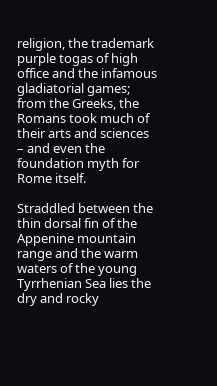religion, the trademark purple togas of high office and the infamous gladiatorial games; from the Greeks, the Romans took much of their arts and sciences – and even the foundation myth for Rome itself.

Straddled between the thin dorsal fin of the Appenine mountain range and the warm waters of the young Tyrrhenian Sea lies the dry and rocky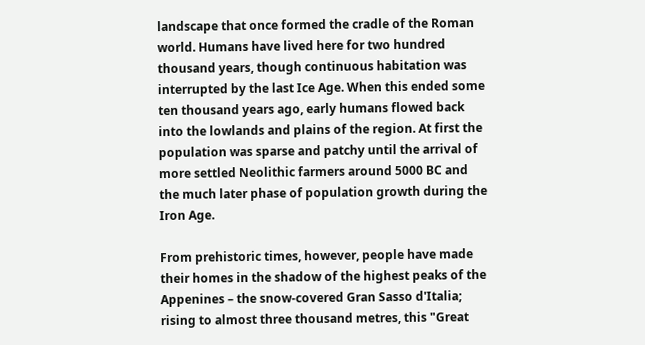landscape that once formed the cradle of the Roman world. Humans have lived here for two hundred thousand years, though continuous habitation was interrupted by the last Ice Age. When this ended some ten thousand years ago, early humans flowed back into the lowlands and plains of the region. At first the population was sparse and patchy until the arrival of more settled Neolithic farmers around 5000 BC and the much later phase of population growth during the Iron Age.

From prehistoric times, however, people have made their homes in the shadow of the highest peaks of the Appenines – the snow-covered Gran Sasso d'Italia; rising to almost three thousand metres, this "Great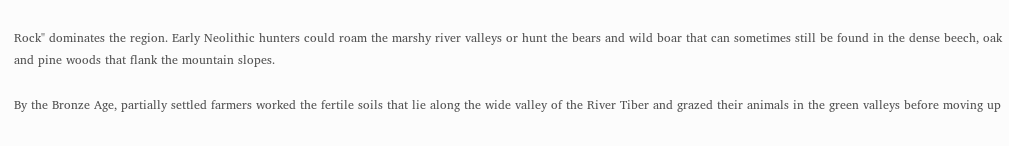Rock" dominates the region. Early Neolithic hunters could roam the marshy river valleys or hunt the bears and wild boar that can sometimes still be found in the dense beech, oak and pine woods that flank the mountain slopes.

By the Bronze Age, partially settled farmers worked the fertile soils that lie along the wide valley of the River Tiber and grazed their animals in the green valleys before moving up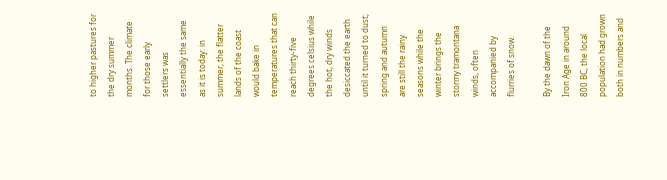to higher pastures for the dry summer months. The climate for those early settlers was essentially the same as it is today: in summer, the flatter lands of the coast would bake in temperatures that can reach thirty-five degrees celsius while the hot, dry winds desiccated the earth until it turned to dust; spring and autumn are still the rainy seasons while the winter brings the stormy tramontana winds, often accompanied by flurries of snow.

By the dawn of the Iron Age in around 800 BC, the local population had grown both in numbers and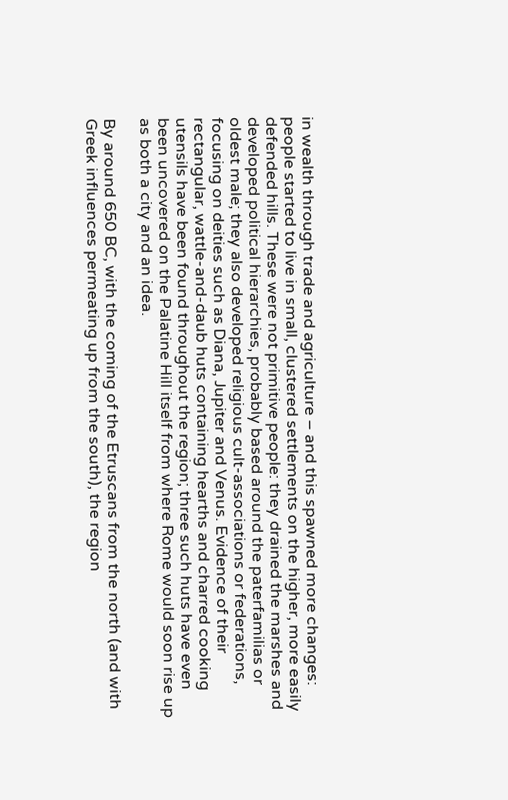in wealth through trade and agriculture – and this spawned more changes: people started to live in small, clustered settlements on the higher, more easily defended hills. These were not primitive people: they drained the marshes and developed political hierarchies, probably based around the paterfamilias or oldest male; they also developed religious cult-associations or federations, focusing on deities such as Diana, Jupiter and Venus. Evidence of their rectangular, wattle-and-daub huts containing hearths and charred cooking utensils have been found throughout the region; three such huts have even been uncovered on the Palatine Hill itself from where Rome would soon rise up as both a city and an idea.

By around 650 BC, with the coming of the Etruscans from the north (and with Greek influences permeating up from the south), the region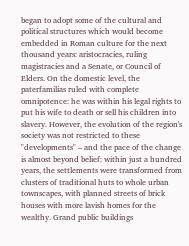began to adopt some of the cultural and political structures which would become embedded in Roman culture for the next thousand years: aristocracies, ruling magistracies and a Senate, or Council of Elders. On the domestic level, the paterfamilias ruled with complete omnipotence: he was within his legal rights to put his wife to death or sell his children into slavery. However, the evolution of the region's society was not restricted to these "developments" – and the pace of the change is almost beyond belief: within just a hundred years, the settlements were transformed from clusters of traditional huts to whole urban townscapes, with planned streets of brick houses with more lavish homes for the wealthy. Grand public buildings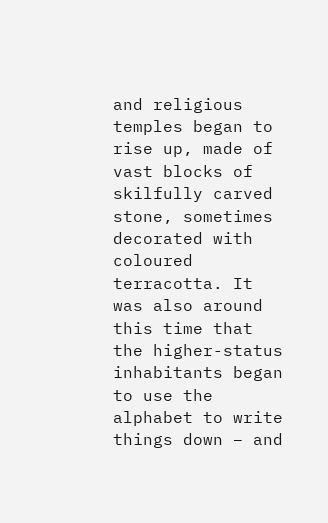and religious temples began to rise up, made of vast blocks of skilfully carved stone, sometimes decorated with coloured terracotta. It was also around this time that the higher-status inhabitants began to use the alphabet to write things down – and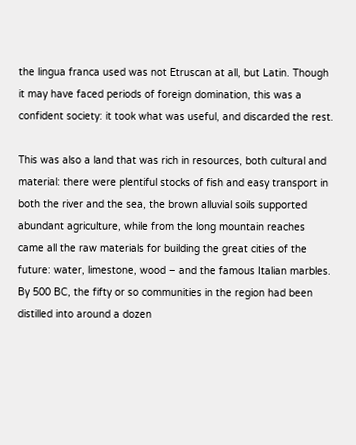the lingua franca used was not Etruscan at all, but Latin. Though it may have faced periods of foreign domination, this was a confident society: it took what was useful, and discarded the rest.

This was also a land that was rich in resources, both cultural and material: there were plentiful stocks of fish and easy transport in both the river and the sea, the brown alluvial soils supported abundant agriculture, while from the long mountain reaches came all the raw materials for building the great cities of the future: water, limestone, wood – and the famous Italian marbles. By 500 BC, the fifty or so communities in the region had been distilled into around a dozen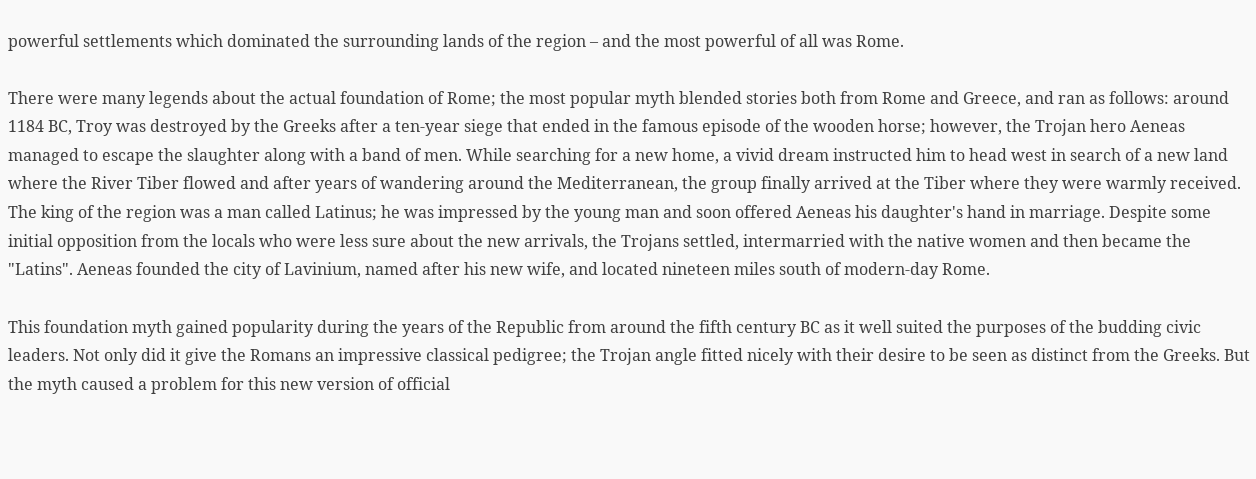powerful settlements which dominated the surrounding lands of the region – and the most powerful of all was Rome.

There were many legends about the actual foundation of Rome; the most popular myth blended stories both from Rome and Greece, and ran as follows: around 1184 BC, Troy was destroyed by the Greeks after a ten-year siege that ended in the famous episode of the wooden horse; however, the Trojan hero Aeneas managed to escape the slaughter along with a band of men. While searching for a new home, a vivid dream instructed him to head west in search of a new land where the River Tiber flowed and after years of wandering around the Mediterranean, the group finally arrived at the Tiber where they were warmly received. The king of the region was a man called Latinus; he was impressed by the young man and soon offered Aeneas his daughter's hand in marriage. Despite some initial opposition from the locals who were less sure about the new arrivals, the Trojans settled, intermarried with the native women and then became the "Latins". Aeneas founded the city of Lavinium, named after his new wife, and located nineteen miles south of modern-day Rome.

This foundation myth gained popularity during the years of the Republic from around the fifth century BC as it well suited the purposes of the budding civic leaders. Not only did it give the Romans an impressive classical pedigree; the Trojan angle fitted nicely with their desire to be seen as distinct from the Greeks. But the myth caused a problem for this new version of official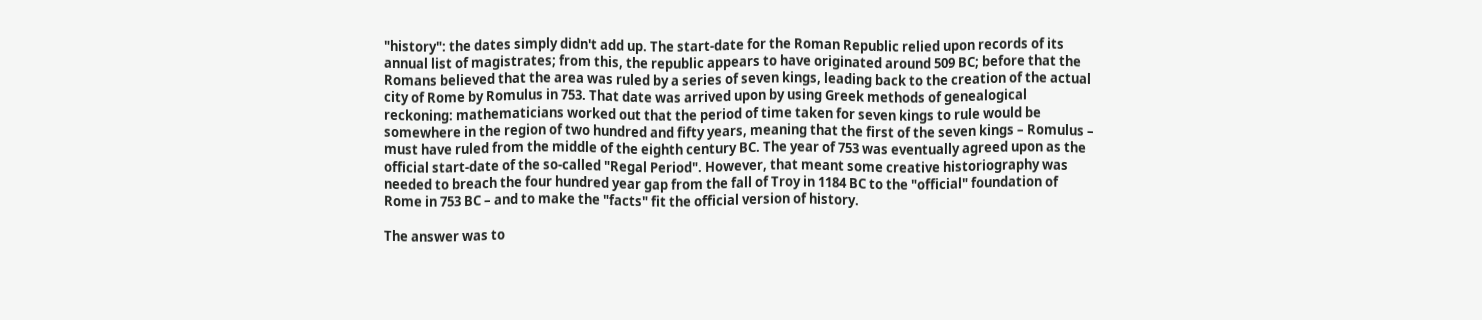"history": the dates simply didn't add up. The start-date for the Roman Republic relied upon records of its annual list of magistrates; from this, the republic appears to have originated around 509 BC; before that the Romans believed that the area was ruled by a series of seven kings, leading back to the creation of the actual city of Rome by Romulus in 753. That date was arrived upon by using Greek methods of genealogical reckoning: mathematicians worked out that the period of time taken for seven kings to rule would be somewhere in the region of two hundred and fifty years, meaning that the first of the seven kings – Romulus – must have ruled from the middle of the eighth century BC. The year of 753 was eventually agreed upon as the official start-date of the so-called "Regal Period". However, that meant some creative historiography was needed to breach the four hundred year gap from the fall of Troy in 1184 BC to the "official" foundation of Rome in 753 BC – and to make the "facts" fit the official version of history.

The answer was to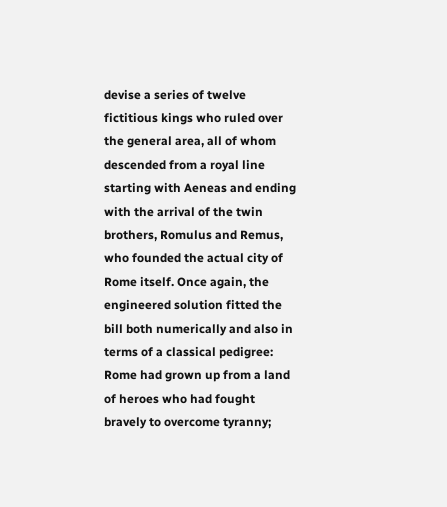devise a series of twelve fictitious kings who ruled over the general area, all of whom descended from a royal line starting with Aeneas and ending with the arrival of the twin brothers, Romulus and Remus, who founded the actual city of Rome itself. Once again, the engineered solution fitted the bill both numerically and also in terms of a classical pedigree: Rome had grown up from a land of heroes who had fought bravely to overcome tyranny;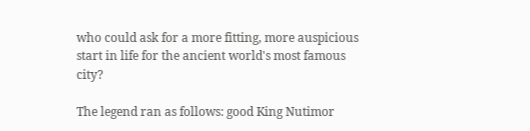who could ask for a more fitting, more auspicious start in life for the ancient world's most famous city?

The legend ran as follows: good King Nutimor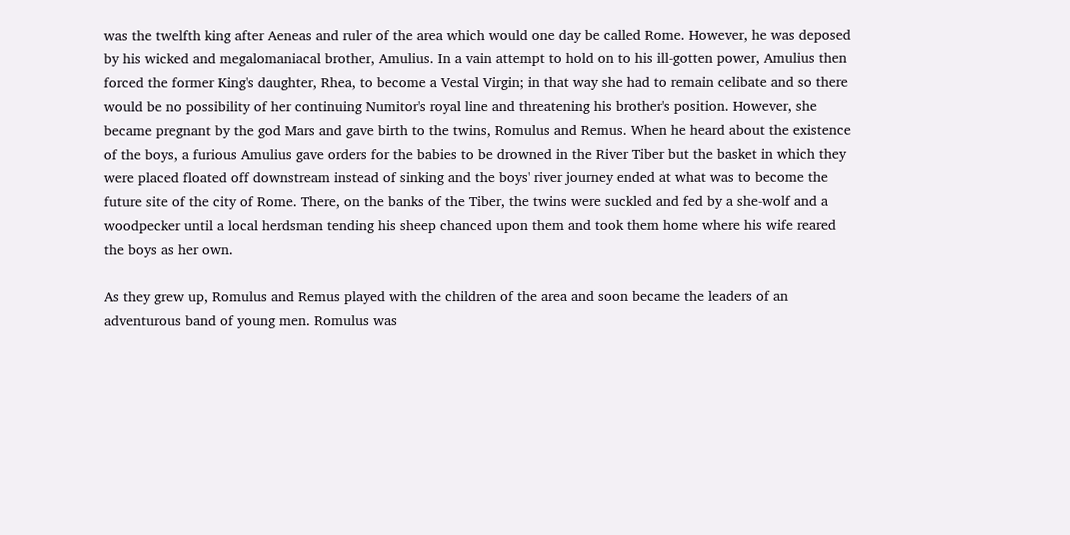was the twelfth king after Aeneas and ruler of the area which would one day be called Rome. However, he was deposed by his wicked and megalomaniacal brother, Amulius. In a vain attempt to hold on to his ill-gotten power, Amulius then forced the former King's daughter, Rhea, to become a Vestal Virgin; in that way she had to remain celibate and so there would be no possibility of her continuing Numitor's royal line and threatening his brother's position. However, she became pregnant by the god Mars and gave birth to the twins, Romulus and Remus. When he heard about the existence of the boys, a furious Amulius gave orders for the babies to be drowned in the River Tiber but the basket in which they were placed floated off downstream instead of sinking and the boys' river journey ended at what was to become the future site of the city of Rome. There, on the banks of the Tiber, the twins were suckled and fed by a she-wolf and a woodpecker until a local herdsman tending his sheep chanced upon them and took them home where his wife reared the boys as her own.

As they grew up, Romulus and Remus played with the children of the area and soon became the leaders of an adventurous band of young men. Romulus was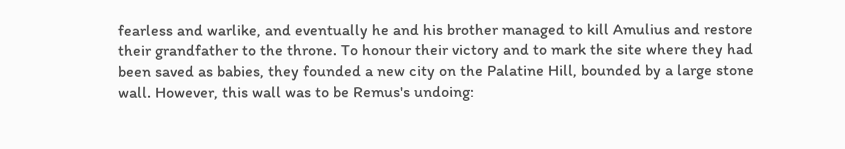fearless and warlike, and eventually he and his brother managed to kill Amulius and restore their grandfather to the throne. To honour their victory and to mark the site where they had been saved as babies, they founded a new city on the Palatine Hill, bounded by a large stone wall. However, this wall was to be Remus's undoing: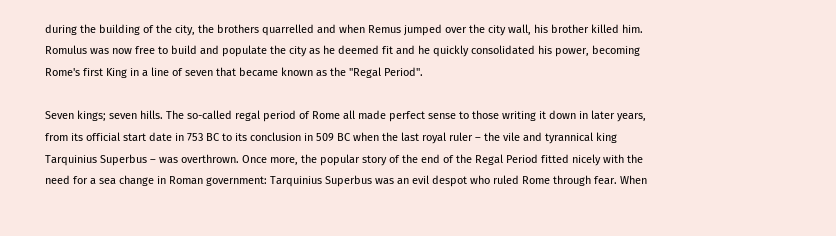during the building of the city, the brothers quarrelled and when Remus jumped over the city wall, his brother killed him. Romulus was now free to build and populate the city as he deemed fit and he quickly consolidated his power, becoming Rome's first King in a line of seven that became known as the "Regal Period".

Seven kings; seven hills. The so-called regal period of Rome all made perfect sense to those writing it down in later years, from its official start date in 753 BC to its conclusion in 509 BC when the last royal ruler – the vile and tyrannical king Tarquinius Superbus – was overthrown. Once more, the popular story of the end of the Regal Period fitted nicely with the need for a sea change in Roman government: Tarquinius Superbus was an evil despot who ruled Rome through fear. When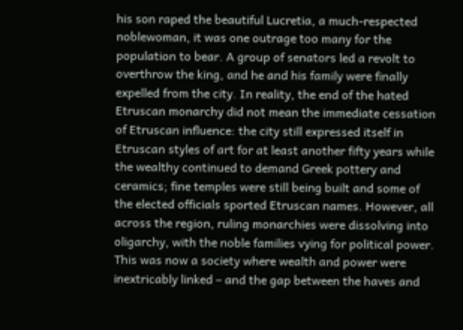his son raped the beautiful Lucretia, a much-respected noblewoman, it was one outrage too many for the population to bear. A group of senators led a revolt to overthrow the king, and he and his family were finally expelled from the city. In reality, the end of the hated Etruscan monarchy did not mean the immediate cessation of Etruscan influence: the city still expressed itself in Etruscan styles of art for at least another fifty years while the wealthy continued to demand Greek pottery and ceramics; fine temples were still being built and some of the elected officials sported Etruscan names. However, all across the region, ruling monarchies were dissolving into oligarchy, with the noble families vying for political power. This was now a society where wealth and power were inextricably linked – and the gap between the haves and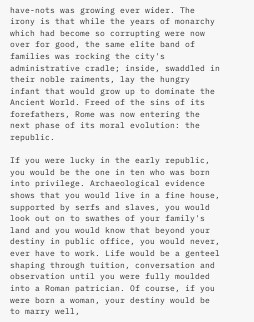have-nots was growing ever wider. The irony is that while the years of monarchy which had become so corrupting were now over for good, the same elite band of families was rocking the city's administrative cradle; inside, swaddled in their noble raiments, lay the hungry infant that would grow up to dominate the Ancient World. Freed of the sins of its forefathers, Rome was now entering the next phase of its moral evolution: the republic.

If you were lucky in the early republic, you would be the one in ten who was born into privilege. Archaeological evidence shows that you would live in a fine house, supported by serfs and slaves, you would look out on to swathes of your family's land and you would know that beyond your destiny in public office, you would never, ever have to work. Life would be a genteel shaping through tuition, conversation and observation until you were fully moulded into a Roman patrician. Of course, if you were born a woman, your destiny would be to marry well,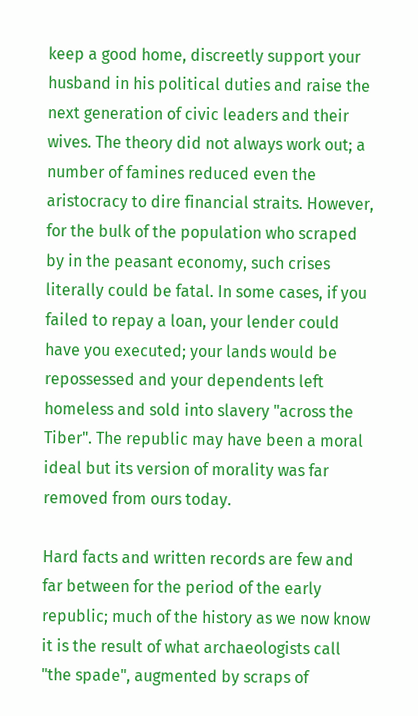keep a good home, discreetly support your husband in his political duties and raise the next generation of civic leaders and their wives. The theory did not always work out; a number of famines reduced even the aristocracy to dire financial straits. However, for the bulk of the population who scraped by in the peasant economy, such crises literally could be fatal. In some cases, if you failed to repay a loan, your lender could have you executed; your lands would be repossessed and your dependents left homeless and sold into slavery "across the Tiber". The republic may have been a moral ideal but its version of morality was far removed from ours today.

Hard facts and written records are few and far between for the period of the early republic; much of the history as we now know it is the result of what archaeologists call "the spade", augmented by scraps of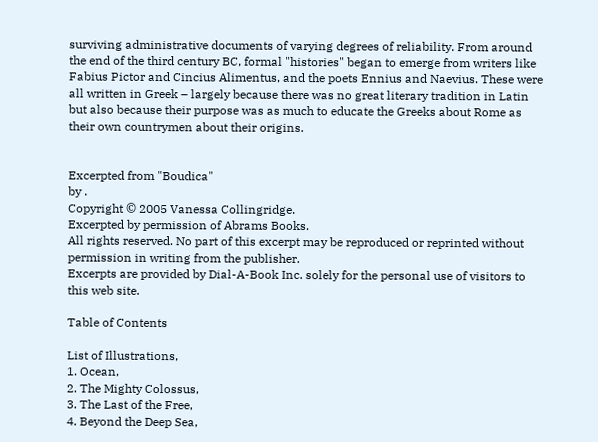surviving administrative documents of varying degrees of reliability. From around the end of the third century BC, formal "histories" began to emerge from writers like Fabius Pictor and Cincius Alimentus, and the poets Ennius and Naevius. These were all written in Greek – largely because there was no great literary tradition in Latin but also because their purpose was as much to educate the Greeks about Rome as their own countrymen about their origins.


Excerpted from "Boudica"
by .
Copyright © 2005 Vanessa Collingridge.
Excerpted by permission of Abrams Books.
All rights reserved. No part of this excerpt may be reproduced or reprinted without permission in writing from the publisher.
Excerpts are provided by Dial-A-Book Inc. solely for the personal use of visitors to this web site.

Table of Contents

List of Illustrations,
1. Ocean,
2. The Mighty Colossus,
3. The Last of the Free,
4. Beyond the Deep Sea,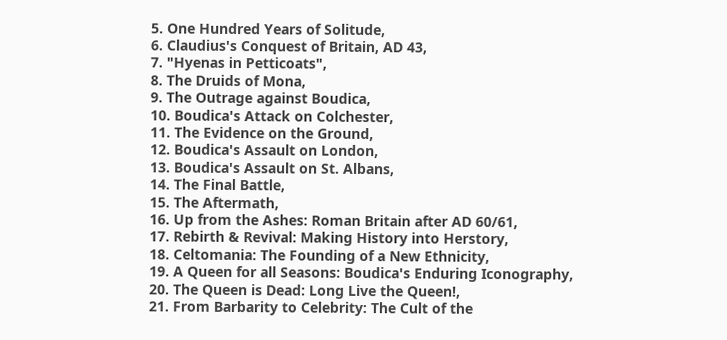5. One Hundred Years of Solitude,
6. Claudius's Conquest of Britain, AD 43,
7. "Hyenas in Petticoats",
8. The Druids of Mona,
9. The Outrage against Boudica,
10. Boudica's Attack on Colchester,
11. The Evidence on the Ground,
12. Boudica's Assault on London,
13. Boudica's Assault on St. Albans,
14. The Final Battle,
15. The Aftermath,
16. Up from the Ashes: Roman Britain after AD 60/61,
17. Rebirth & Revival: Making History into Herstory,
18. Celtomania: The Founding of a New Ethnicity,
19. A Queen for all Seasons: Boudica's Enduring Iconography,
20. The Queen is Dead: Long Live the Queen!,
21. From Barbarity to Celebrity: The Cult of the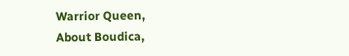Warrior Queen,
About Boudica,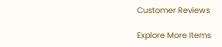Customer Reviews

Explore More Items